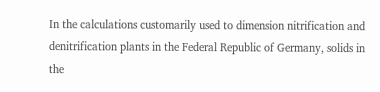In the calculations customarily used to dimension nitrification and denitrification plants in the Federal Republic of Germany, solids in the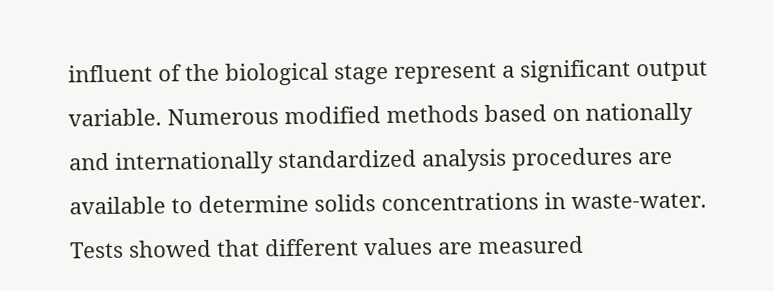influent of the biological stage represent a significant output variable. Numerous modified methods based on nationally and internationally standardized analysis procedures are available to determine solids concentrations in waste-water. Tests showed that different values are measured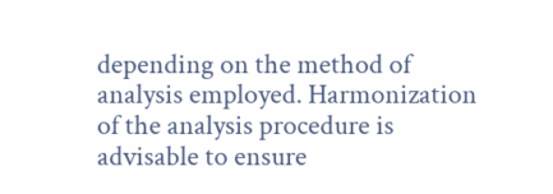depending on the method of analysis employed. Harmonization of the analysis procedure is advisable to ensure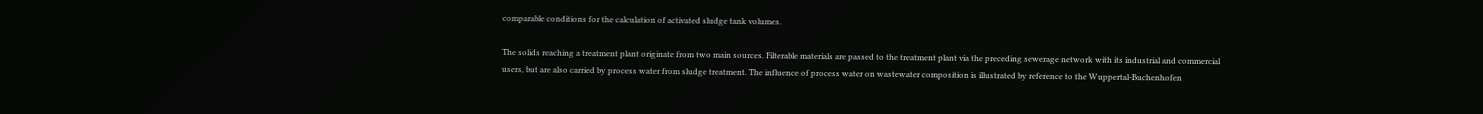comparable conditions for the calculation of activated sludge tank volumes.

The solids reaching a treatment plant originate from two main sources. Filterable materials are passed to the treatment plant via the preceding sewerage network with its industrial and commercial users, but are also carried by process water from sludge treatment. The influence of process water on wastewater composition is illustrated by reference to the Wuppertal-Buchenhofen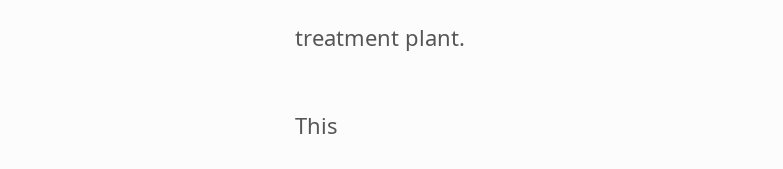treatment plant.

This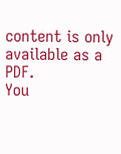content is only available as a PDF.
You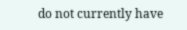do not currently have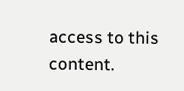access to this content.